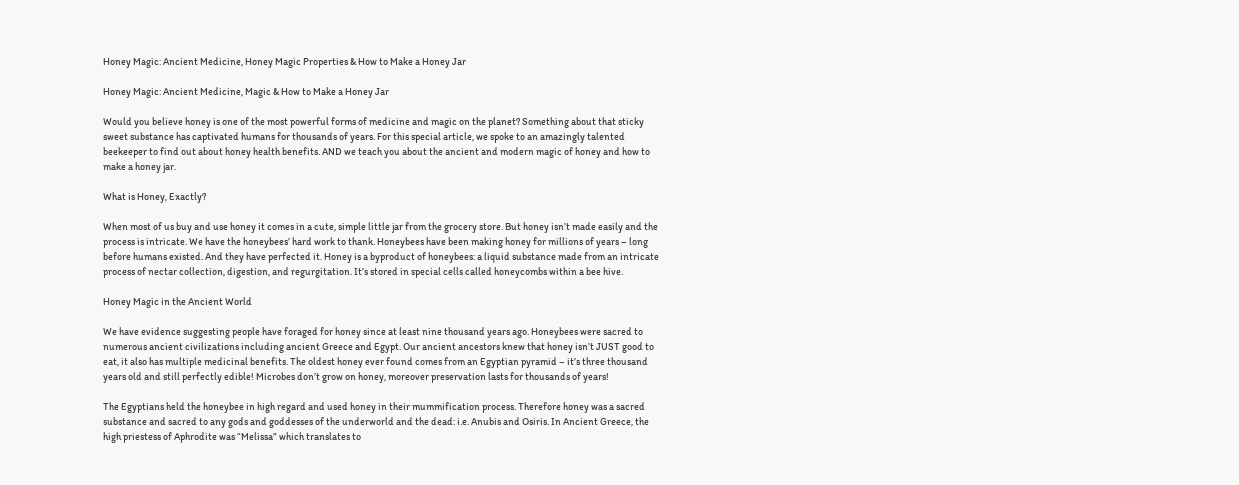Honey Magic: Ancient Medicine, Honey Magic Properties & How to Make a Honey Jar

Honey Magic: Ancient Medicine, Magic & How to Make a Honey Jar

Would you believe honey is one of the most powerful forms of medicine and magic on the planet? Something about that sticky sweet substance has captivated humans for thousands of years. For this special article, we spoke to an amazingly talented beekeeper to find out about honey health benefits. AND we teach you about the ancient and modern magic of honey and how to make a honey jar.

What is Honey, Exactly?

When most of us buy and use honey it comes in a cute, simple little jar from the grocery store. But honey isn’t made easily and the process is intricate. We have the honeybees’ hard work to thank. Honeybees have been making honey for millions of years – long before humans existed. And they have perfected it. Honey is a byproduct of honeybees: a liquid substance made from an intricate process of nectar collection, digestion, and regurgitation. It’s stored in special cells called honeycombs within a bee hive.

Honey Magic in the Ancient World

We have evidence suggesting people have foraged for honey since at least nine thousand years ago. Honeybees were sacred to numerous ancient civilizations including ancient Greece and Egypt. Our ancient ancestors knew that honey isn’t JUST good to eat, it also has multiple medicinal benefits. The oldest honey ever found comes from an Egyptian pyramid – it’s three thousand years old and still perfectly edible! Microbes don’t grow on honey, moreover preservation lasts for thousands of years!

The Egyptians held the honeybee in high regard and used honey in their mummification process. Therefore honey was a sacred substance and sacred to any gods and goddesses of the underworld and the dead: i.e. Anubis and Osiris. In Ancient Greece, the high priestess of Aphrodite was “Melissa” which translates to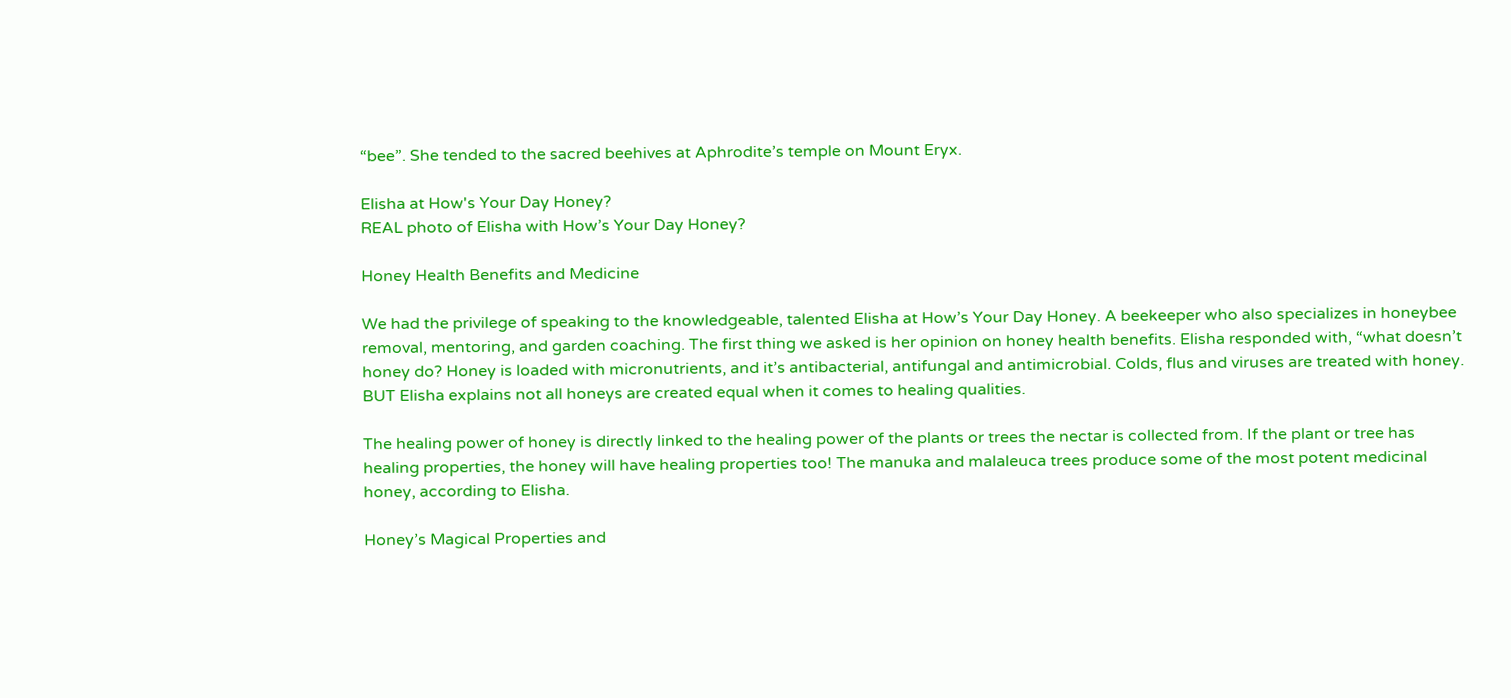“bee”. She tended to the sacred beehives at Aphrodite’s temple on Mount Eryx.

Elisha at How's Your Day Honey?
REAL photo of Elisha with How’s Your Day Honey?

Honey Health Benefits and Medicine

We had the privilege of speaking to the knowledgeable, talented Elisha at How’s Your Day Honey. A beekeeper who also specializes in honeybee removal, mentoring, and garden coaching. The first thing we asked is her opinion on honey health benefits. Elisha responded with, “what doesn’t honey do? Honey is loaded with micronutrients, and it’s antibacterial, antifungal and antimicrobial. Colds, flus and viruses are treated with honey. BUT Elisha explains not all honeys are created equal when it comes to healing qualities.

The healing power of honey is directly linked to the healing power of the plants or trees the nectar is collected from. If the plant or tree has healing properties, the honey will have healing properties too! The manuka and malaleuca trees produce some of the most potent medicinal honey, according to Elisha.

Honey’s Magical Properties and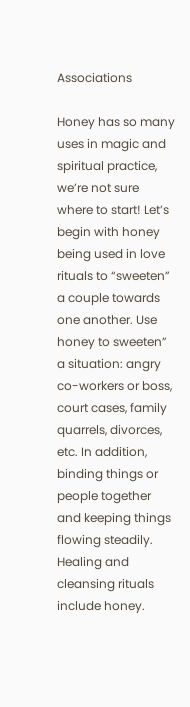Associations

Honey has so many uses in magic and spiritual practice, we’re not sure where to start! Let’s begin with honey being used in love rituals to “sweeten” a couple towards one another. Use honey to sweeten” a situation: angry co-workers or boss, court cases, family quarrels, divorces, etc. In addition, binding things or people together and keeping things flowing steadily. Healing and cleansing rituals include honey.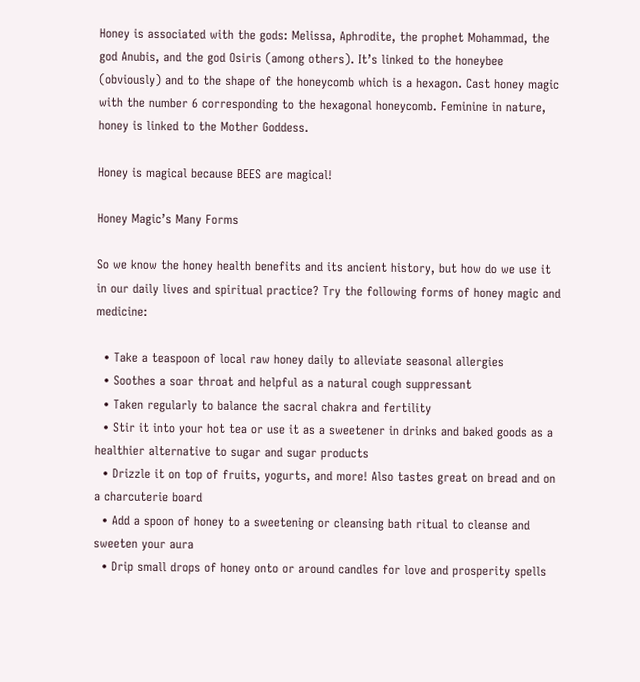Honey is associated with the gods: Melissa, Aphrodite, the prophet Mohammad, the god Anubis, and the god Osiris (among others). It’s linked to the honeybee (obviously) and to the shape of the honeycomb which is a hexagon. Cast honey magic with the number 6 corresponding to the hexagonal honeycomb. Feminine in nature, honey is linked to the Mother Goddess.

Honey is magical because BEES are magical!

Honey Magic’s Many Forms

So we know the honey health benefits and its ancient history, but how do we use it in our daily lives and spiritual practice? Try the following forms of honey magic and medicine:

  • Take a teaspoon of local raw honey daily to alleviate seasonal allergies
  • Soothes a soar throat and helpful as a natural cough suppressant
  • Taken regularly to balance the sacral chakra and fertility
  • Stir it into your hot tea or use it as a sweetener in drinks and baked goods as a healthier alternative to sugar and sugar products
  • Drizzle it on top of fruits, yogurts, and more! Also tastes great on bread and on a charcuterie board
  • Add a spoon of honey to a sweetening or cleansing bath ritual to cleanse and sweeten your aura
  • Drip small drops of honey onto or around candles for love and prosperity spells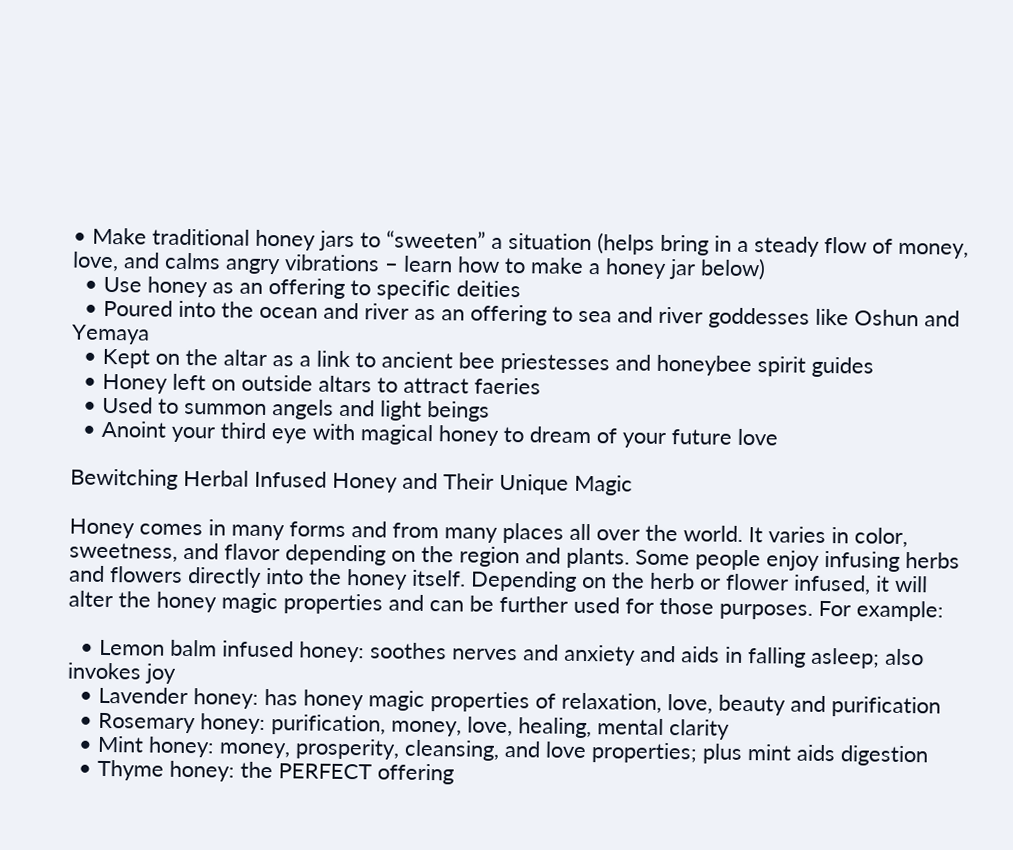• Make traditional honey jars to “sweeten” a situation (helps bring in a steady flow of money, love, and calms angry vibrations – learn how to make a honey jar below)
  • Use honey as an offering to specific deities
  • Poured into the ocean and river as an offering to sea and river goddesses like Oshun and Yemaya
  • Kept on the altar as a link to ancient bee priestesses and honeybee spirit guides
  • Honey left on outside altars to attract faeries
  • Used to summon angels and light beings
  • Anoint your third eye with magical honey to dream of your future love

Bewitching Herbal Infused Honey and Their Unique Magic

Honey comes in many forms and from many places all over the world. It varies in color, sweetness, and flavor depending on the region and plants. Some people enjoy infusing herbs and flowers directly into the honey itself. Depending on the herb or flower infused, it will alter the honey magic properties and can be further used for those purposes. For example:

  • Lemon balm infused honey: soothes nerves and anxiety and aids in falling asleep; also invokes joy
  • Lavender honey: has honey magic properties of relaxation, love, beauty and purification
  • Rosemary honey: purification, money, love, healing, mental clarity
  • Mint honey: money, prosperity, cleansing, and love properties; plus mint aids digestion
  • Thyme honey: the PERFECT offering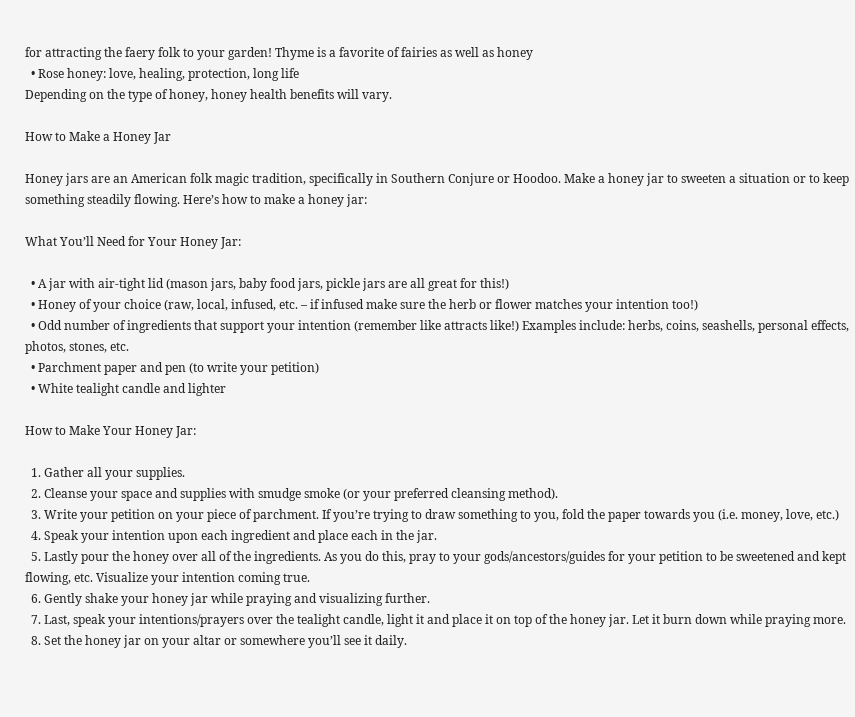for attracting the faery folk to your garden! Thyme is a favorite of fairies as well as honey
  • Rose honey: love, healing, protection, long life
Depending on the type of honey, honey health benefits will vary.

How to Make a Honey Jar

Honey jars are an American folk magic tradition, specifically in Southern Conjure or Hoodoo. Make a honey jar to sweeten a situation or to keep something steadily flowing. Here’s how to make a honey jar:

What You’ll Need for Your Honey Jar:

  • A jar with air-tight lid (mason jars, baby food jars, pickle jars are all great for this!)
  • Honey of your choice (raw, local, infused, etc. – if infused make sure the herb or flower matches your intention too!)
  • Odd number of ingredients that support your intention (remember like attracts like!) Examples include: herbs, coins, seashells, personal effects, photos, stones, etc.
  • Parchment paper and pen (to write your petition)
  • White tealight candle and lighter

How to Make Your Honey Jar:

  1. Gather all your supplies.
  2. Cleanse your space and supplies with smudge smoke (or your preferred cleansing method).
  3. Write your petition on your piece of parchment. If you’re trying to draw something to you, fold the paper towards you (i.e. money, love, etc.)
  4. Speak your intention upon each ingredient and place each in the jar.
  5. Lastly pour the honey over all of the ingredients. As you do this, pray to your gods/ancestors/guides for your petition to be sweetened and kept flowing, etc. Visualize your intention coming true.
  6. Gently shake your honey jar while praying and visualizing further.
  7. Last, speak your intentions/prayers over the tealight candle, light it and place it on top of the honey jar. Let it burn down while praying more.
  8. Set the honey jar on your altar or somewhere you’ll see it daily.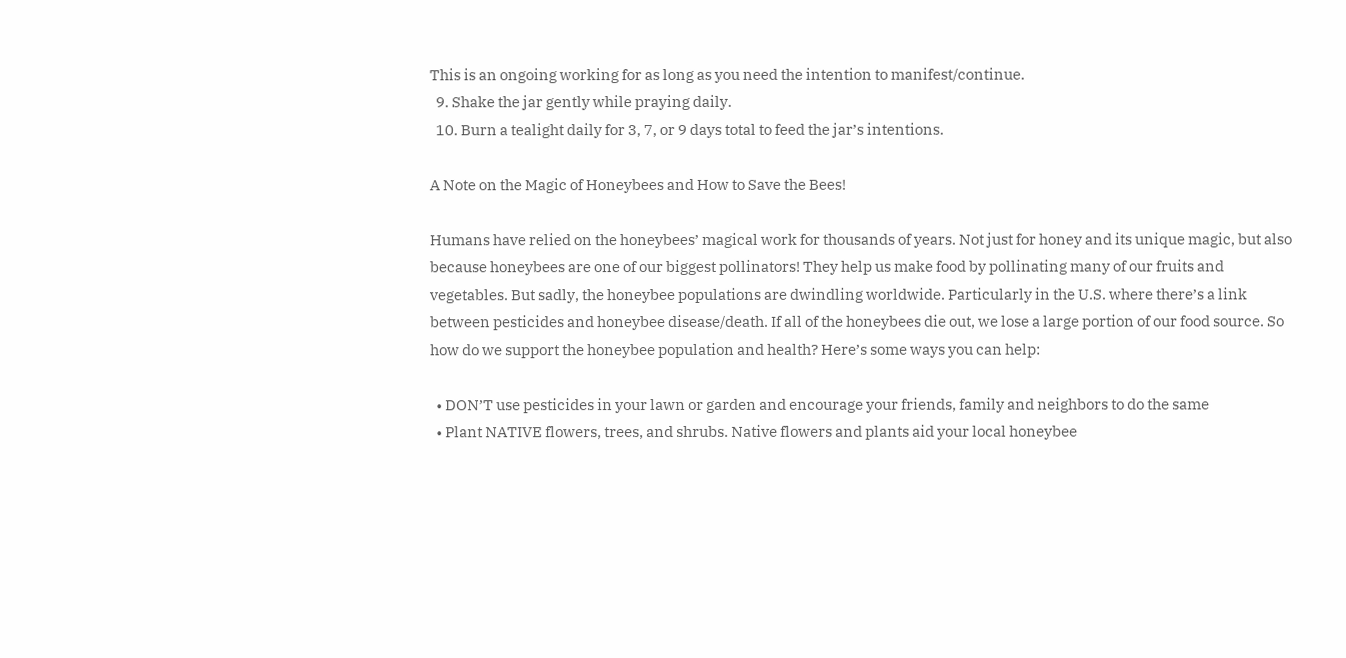This is an ongoing working for as long as you need the intention to manifest/continue.
  9. Shake the jar gently while praying daily.
  10. Burn a tealight daily for 3, 7, or 9 days total to feed the jar’s intentions.

A Note on the Magic of Honeybees and How to Save the Bees!

Humans have relied on the honeybees’ magical work for thousands of years. Not just for honey and its unique magic, but also because honeybees are one of our biggest pollinators! They help us make food by pollinating many of our fruits and vegetables. But sadly, the honeybee populations are dwindling worldwide. Particularly in the U.S. where there’s a link between pesticides and honeybee disease/death. If all of the honeybees die out, we lose a large portion of our food source. So how do we support the honeybee population and health? Here’s some ways you can help:

  • DON’T use pesticides in your lawn or garden and encourage your friends, family and neighbors to do the same
  • Plant NATIVE flowers, trees, and shrubs. Native flowers and plants aid your local honeybee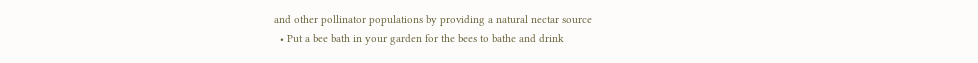and other pollinator populations by providing a natural nectar source
  • Put a bee bath in your garden for the bees to bathe and drink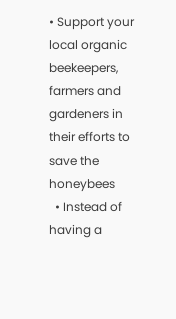• Support your local organic beekeepers, farmers and gardeners in their efforts to save the honeybees
  • Instead of having a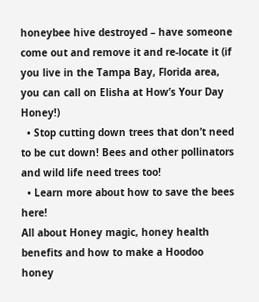honeybee hive destroyed – have someone come out and remove it and re-locate it (if you live in the Tampa Bay, Florida area, you can call on Elisha at How’s Your Day Honey!)
  • Stop cutting down trees that don’t need to be cut down! Bees and other pollinators and wild life need trees too!
  • Learn more about how to save the bees here!
All about Honey magic, honey health benefits and how to make a Hoodoo honey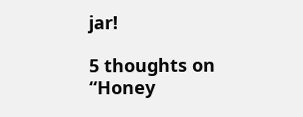jar!

5 thoughts on “Honey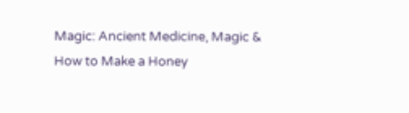Magic: Ancient Medicine, Magic & How to Make a Honey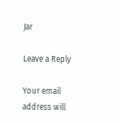Jar

Leave a Reply

Your email address will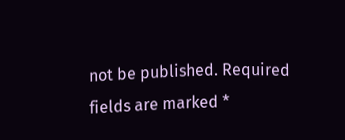not be published. Required fields are marked *